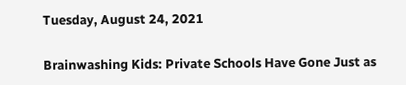Tuesday, August 24, 2021

Brainwashing Kids: Private Schools Have Gone Just as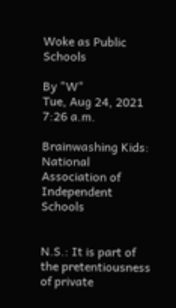Woke as Public Schools

By "W"
Tue, Aug 24, 2021 7:26 a.m.

Brainwashing Kids: National Association of Independent Schools


N.S.: It is part of the pretentiousness of private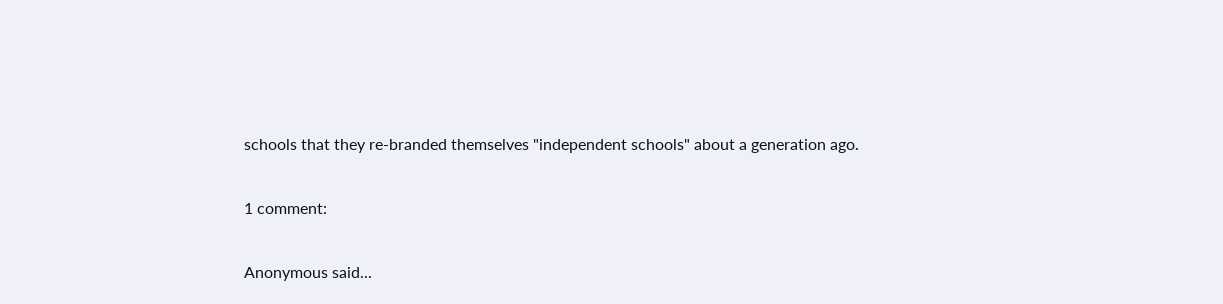schools that they re-branded themselves "independent schools" about a generation ago.

1 comment:

Anonymous said...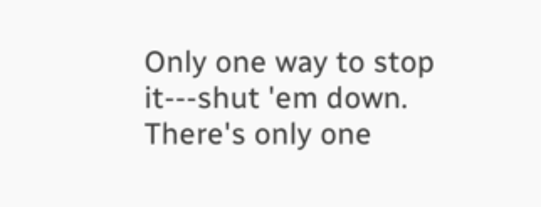Only one way to stop it---shut 'em down.
There's only one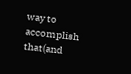way to accomplish that(and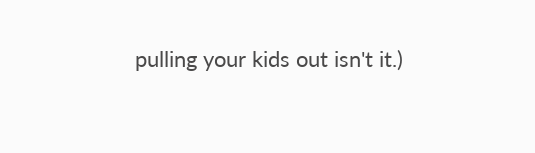pulling your kids out isn't it.)